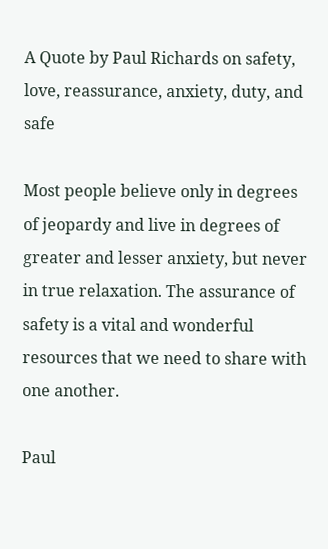A Quote by Paul Richards on safety, love, reassurance, anxiety, duty, and safe

Most people believe only in degrees of jeopardy and live in degrees of greater and lesser anxiety, but never in true relaxation. The assurance of safety is a vital and wonderful resources that we need to share with one another.

Paul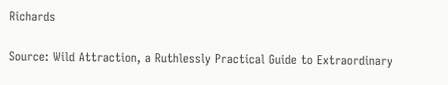Richards

Source: Wild Attraction, a Ruthlessly Practical Guide to Extraordinary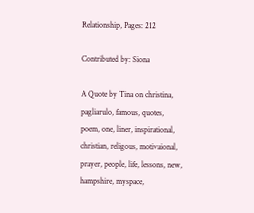Relationship, Pages: 212

Contributed by: Siona

A Quote by Tina on christina, pagliarulo, famous, quotes, poem, one, liner, inspirational, christian, religous, motivaional, prayer, people, life, lessons, new, hampshire, myspace,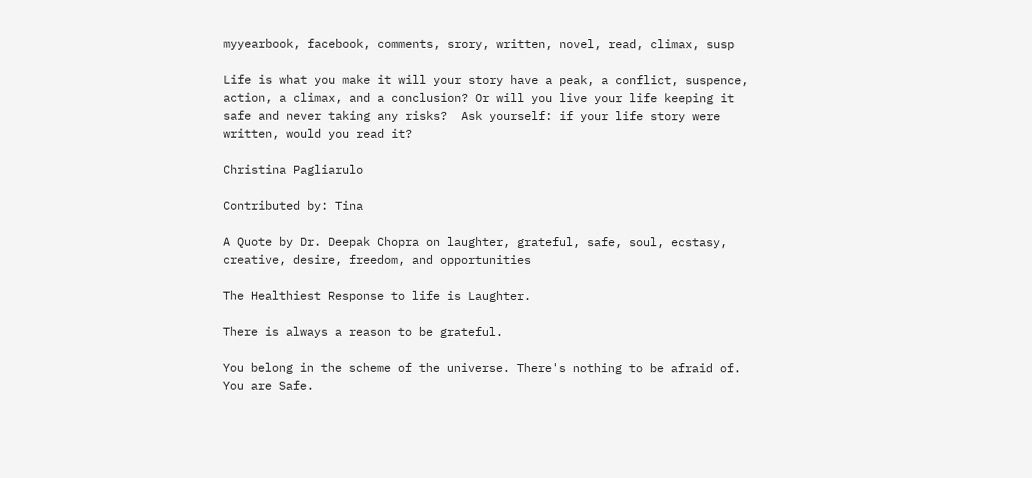myyearbook, facebook, comments, srory, written, novel, read, climax, susp

Life is what you make it will your story have a peak, a conflict, suspence, action, a climax, and a conclusion? Or will you live your life keeping it safe and never taking any risks?  Ask yourself: if your life story were written, would you read it?

Christina Pagliarulo

Contributed by: Tina

A Quote by Dr. Deepak Chopra on laughter, grateful, safe, soul, ecstasy, creative, desire, freedom, and opportunities

The Healthiest Response to life is Laughter.

There is always a reason to be grateful.

You belong in the scheme of the universe. There's nothing to be afraid of. You are Safe.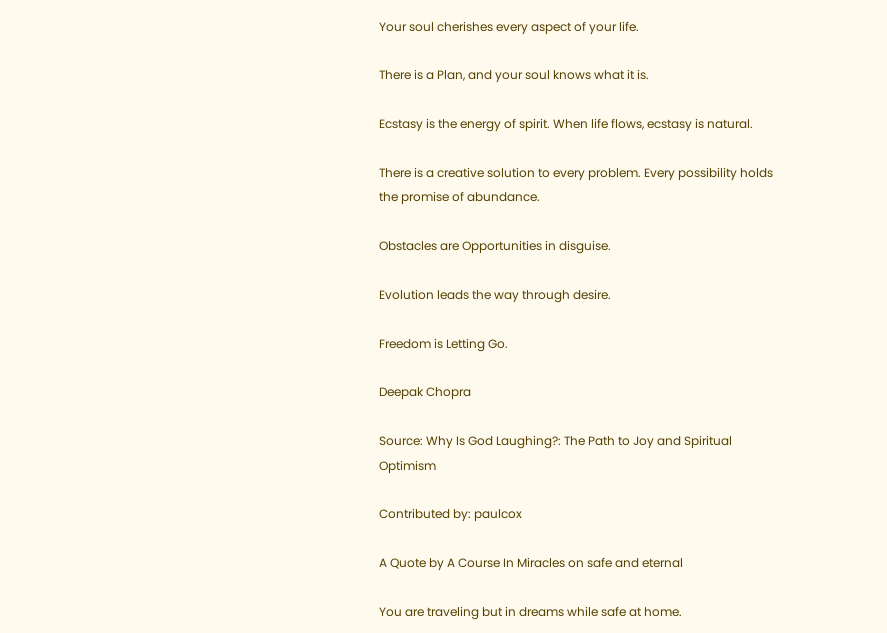Your soul cherishes every aspect of your life.

There is a Plan, and your soul knows what it is.

Ecstasy is the energy of spirit. When life flows, ecstasy is natural.

There is a creative solution to every problem. Every possibility holds the promise of abundance.

Obstacles are Opportunities in disguise.

Evolution leads the way through desire.

Freedom is Letting Go.

Deepak Chopra

Source: Why Is God Laughing?: The Path to Joy and Spiritual Optimism

Contributed by: paulcox

A Quote by A Course In Miracles on safe and eternal

You are traveling but in dreams while safe at home.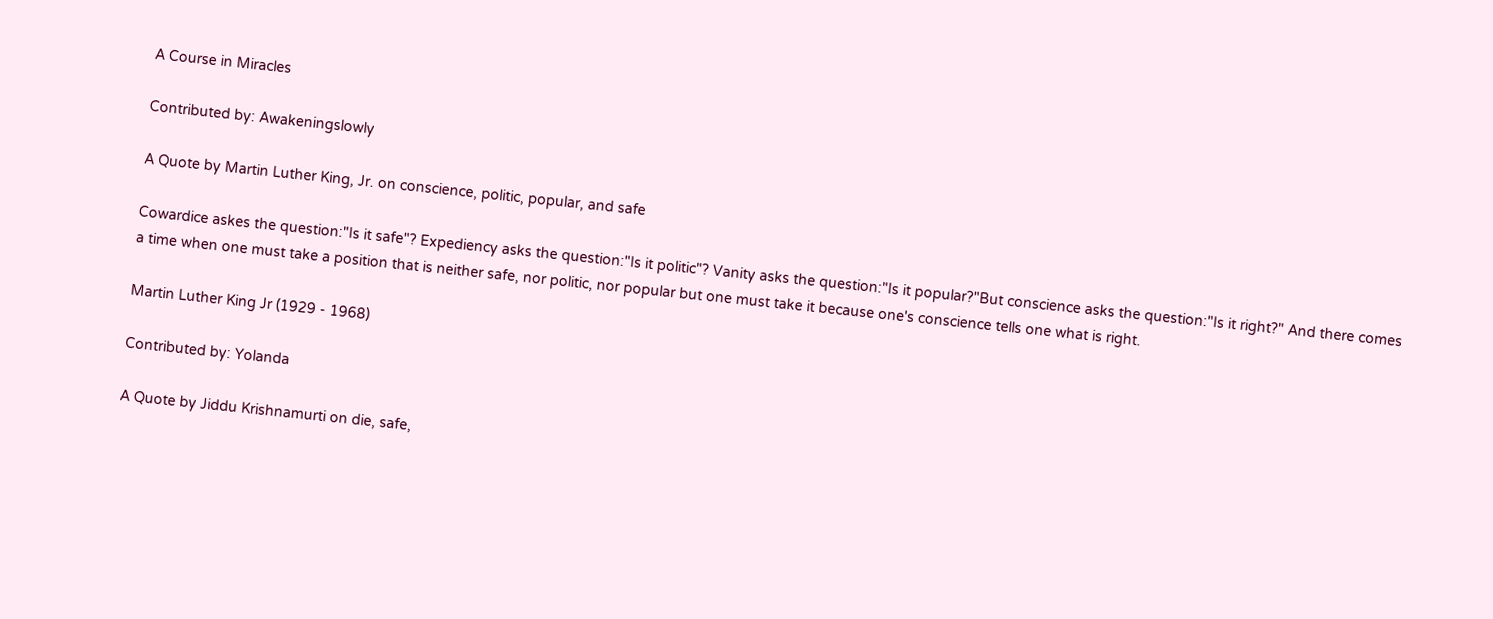A Course in Miracles

Contributed by: Awakeningslowly

A Quote by Martin Luther King, Jr. on conscience, politic, popular, and safe

Cowardice askes the question:"Is it safe"? Expediency asks the question:"Is it politic"? Vanity asks the question:"Is it popular?"But conscience asks the question:"Is it right?" And there comes a time when one must take a position that is neither safe, nor politic, nor popular but one must take it because one's conscience tells one what is right.

Martin Luther King Jr (1929 - 1968)

Contributed by: Yolanda

A Quote by Jiddu Krishnamurti on die, safe,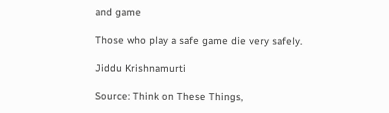and game

Those who play a safe game die very safely.

Jiddu Krishnamurti

Source: Think on These Things,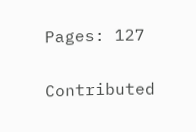Pages: 127

Contributed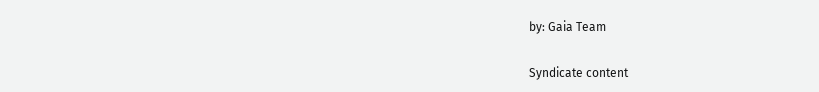by: Gaia Team

Syndicate content